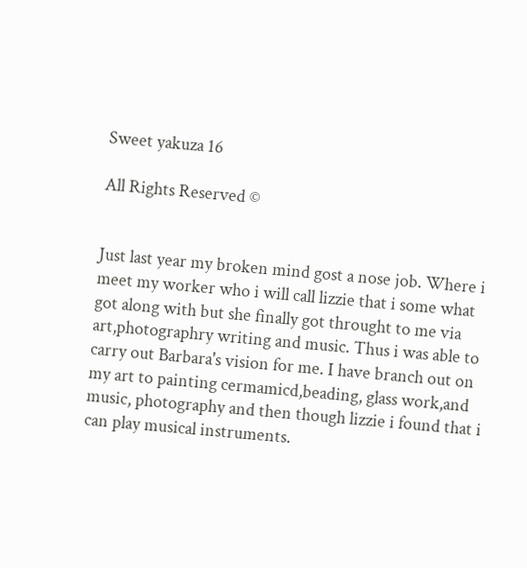Sweet yakuza 16

All Rights Reserved ©


Just last year my broken mind gost a nose job. Where i meet my worker who i will call lizzie that i some what got along with but she finally got throught to me via art,photographry writing and music. Thus i was able to carry out Barbara's vision for me. I have branch out on my art to painting cermamicd,beading, glass work,and music, photography and then though lizzie i found that i can play musical instruments.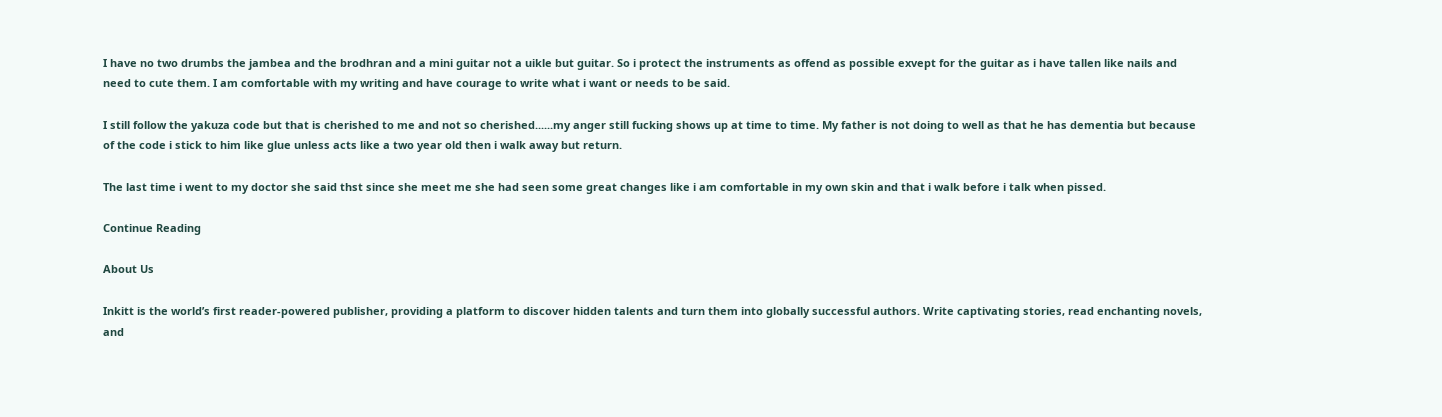I have no two drumbs the jambea and the brodhran and a mini guitar not a uikle but guitar. So i protect the instruments as offend as possible exvept for the guitar as i have tallen like nails and need to cute them. I am comfortable with my writing and have courage to write what i want or needs to be said.

I still follow the yakuza code but that is cherished to me and not so cherished......my anger still fucking shows up at time to time. My father is not doing to well as that he has dementia but because of the code i stick to him like glue unless acts like a two year old then i walk away but return.

The last time i went to my doctor she said thst since she meet me she had seen some great changes like i am comfortable in my own skin and that i walk before i talk when pissed.

Continue Reading

About Us

Inkitt is the world’s first reader-powered publisher, providing a platform to discover hidden talents and turn them into globally successful authors. Write captivating stories, read enchanting novels, and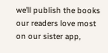we’ll publish the books our readers love most on our sister app,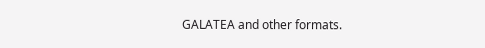GALATEA and other formats.